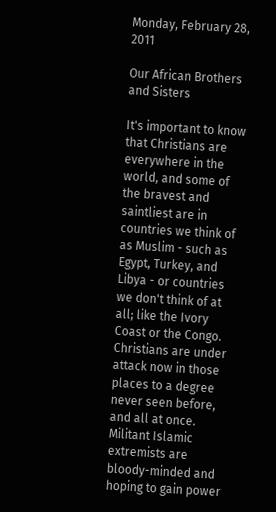Monday, February 28, 2011

Our African Brothers and Sisters

It's important to know that Christians are everywhere in the world, and some of the bravest and saintliest are in countries we think of as Muslim - such as Egypt, Turkey, and Libya - or countries we don't think of at all; like the Ivory Coast or the Congo. Christians are under attack now in those places to a degree never seen before, and all at once. Militant Islamic extremists are bloody-minded and hoping to gain power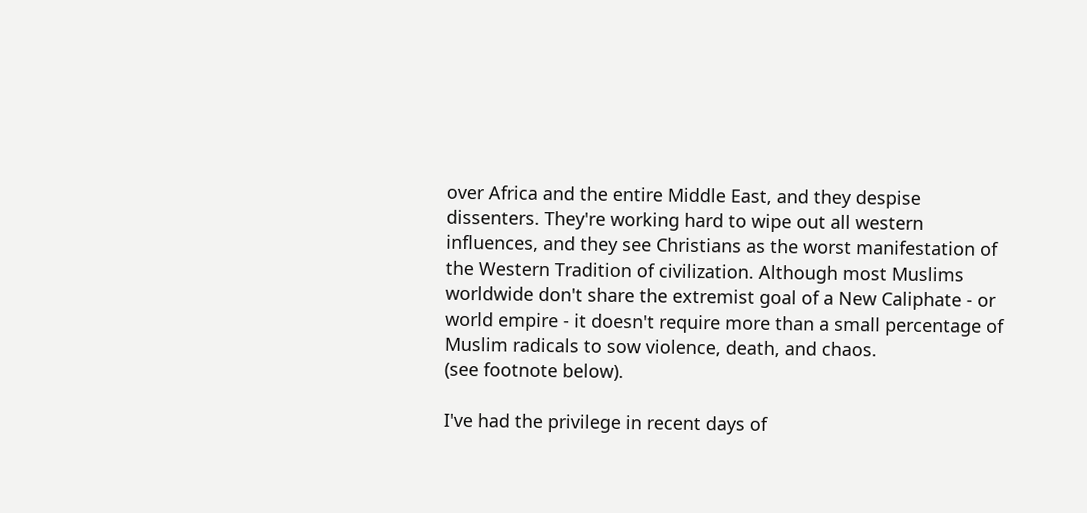over Africa and the entire Middle East, and they despise dissenters. They're working hard to wipe out all western influences, and they see Christians as the worst manifestation of the Western Tradition of civilization. Although most Muslims worldwide don't share the extremist goal of a New Caliphate - or world empire - it doesn't require more than a small percentage of Muslim radicals to sow violence, death, and chaos.
(see footnote below).

I've had the privilege in recent days of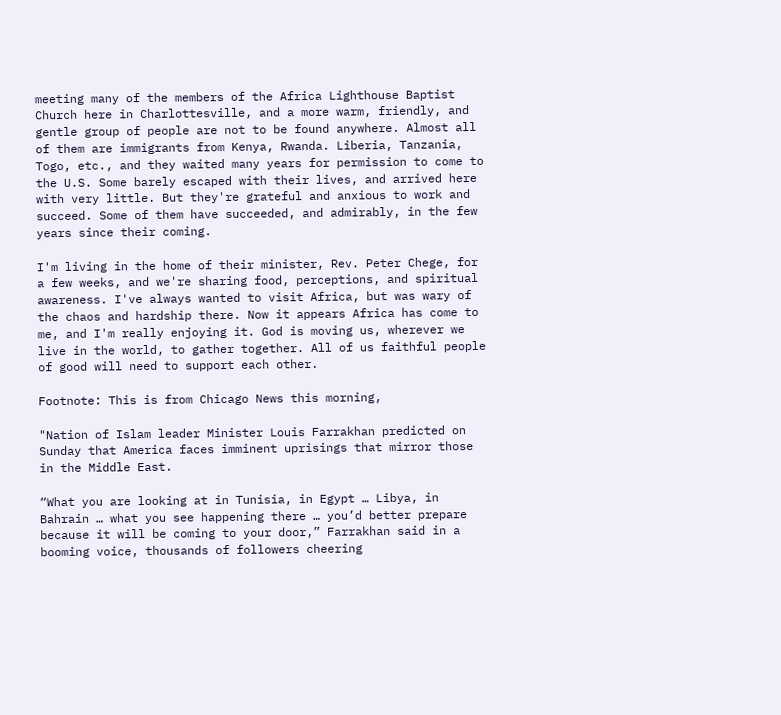meeting many of the members of the Africa Lighthouse Baptist Church here in Charlottesville, and a more warm, friendly, and gentle group of people are not to be found anywhere. Almost all of them are immigrants from Kenya, Rwanda. Liberia, Tanzania, Togo, etc., and they waited many years for permission to come to the U.S. Some barely escaped with their lives, and arrived here with very little. But they're grateful and anxious to work and succeed. Some of them have succeeded, and admirably, in the few years since their coming.

I'm living in the home of their minister, Rev. Peter Chege, for a few weeks, and we're sharing food, perceptions, and spiritual awareness. I've always wanted to visit Africa, but was wary of the chaos and hardship there. Now it appears Africa has come to me, and I'm really enjoying it. God is moving us, wherever we live in the world, to gather together. All of us faithful people of good will need to support each other.

Footnote: This is from Chicago News this morning,

"Nation of Islam leader Minister Louis Farrakhan predicted on Sunday that America faces imminent uprisings that mirror those in the Middle East.

“What you are looking at in Tunisia, in Egypt … Libya, in Bahrain … what you see happening there … you’d better prepare because it will be coming to your door,” Farrakhan said in a booming voice, thousands of followers cheering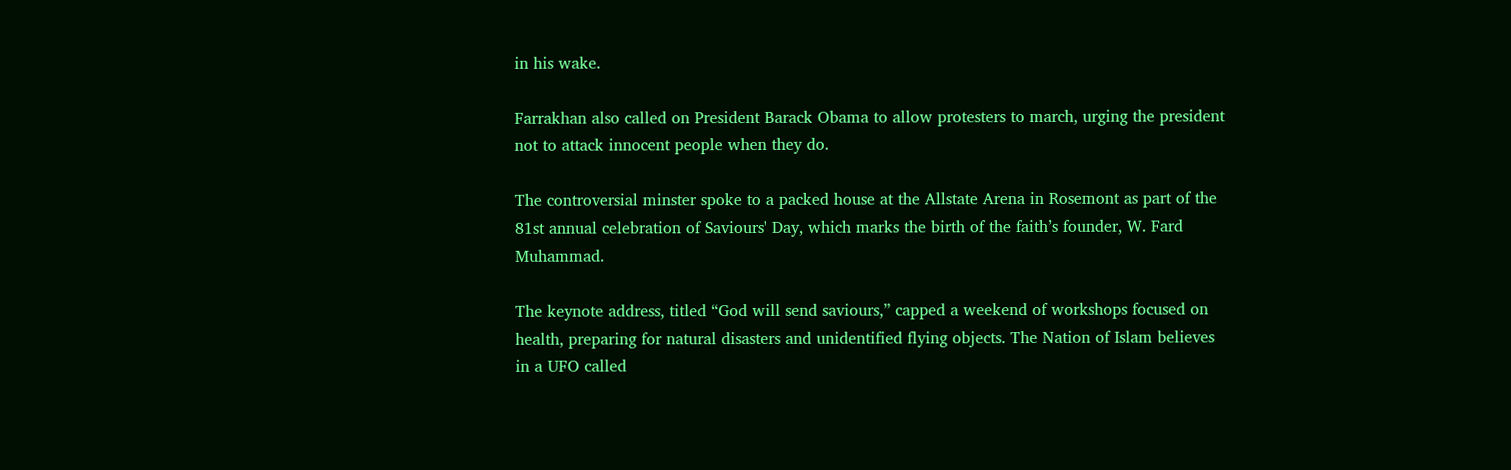in his wake.

Farrakhan also called on President Barack Obama to allow protesters to march, urging the president not to attack innocent people when they do.

The controversial minster spoke to a packed house at the Allstate Arena in Rosemont as part of the 81st annual celebration of Saviours' Day, which marks the birth of the faith’s founder, W. Fard Muhammad.

The keynote address, titled “God will send saviours,” capped a weekend of workshops focused on health, preparing for natural disasters and unidentified flying objects. The Nation of Islam believes in a UFO called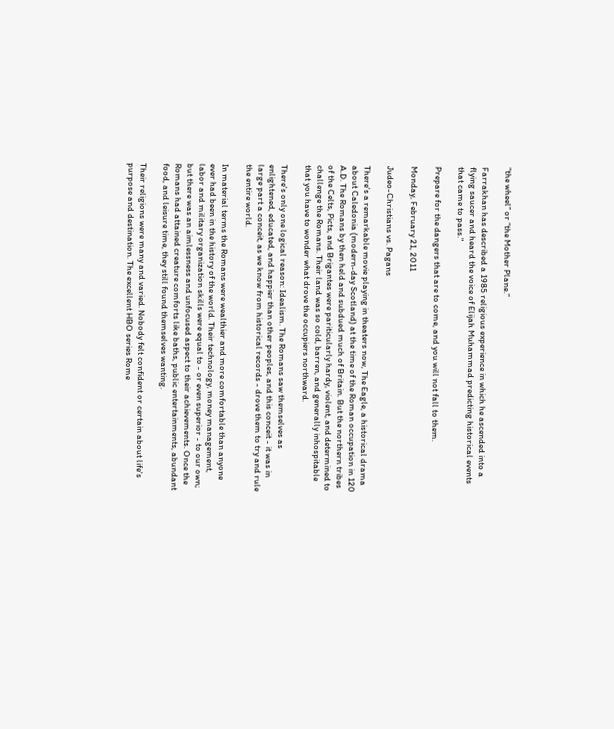“the wheel” or “the Mother Plane.”

Farrakhan has described a 1985 religious experience in which he ascended into a flying saucer and heard the voice of Elijah Muhammad predicting historical events that came to pass."

Prepare for the dangers that are to come, and you will not fall to them.

Monday, February 21, 2011

Judeo-Christians vs. Pagans

There's a remarkable movie playing in theaters now, The Eagle, a historical drama about Caledonia (modern-day Scotland) at the time of the Roman occupation in 120 A.D. The Romans by then held and subdued much of Britain. But the northern tribes of the Celts, Picts, and Brigantes were pariticularly hardy, violent, and determined to challenge the Romans. Their land was so cold, barren, and generally inhospitable that you have to wonder what drove the occupiers northward.

There's only one logical reason: Idealism. The Romans saw themselves as enlightened, educated, and happier than other peoples, and this conceit - it was in large part a conceit, as we know from historical records - drove them to try and rule the entire world.

In material terms the Romans were wealthier and more comfortable than anyone ever had been in the history of the world. Their technology, money management, labor and military organization skills were equal to - or even superior - to our own; but there was an aimlessness and unfocused aspect to their achievements. Once the Romans had attained creature comforts like baths, public entertainments, abundant food, and leisure time, they still found themselves wanting.

Their religions were many and varied. Nobody felt confident or certain about life's purpose and destination. The excellent HBO series Rome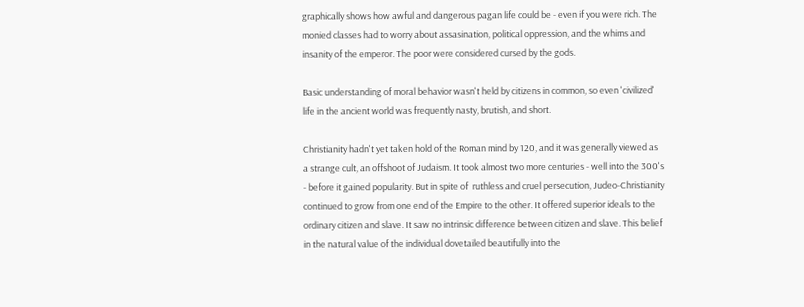graphically shows how awful and dangerous pagan life could be - even if you were rich. The monied classes had to worry about assasination, political oppression, and the whims and insanity of the emperor. The poor were considered cursed by the gods.

Basic understanding of moral behavior wasn't held by citizens in common, so even 'civilized' life in the ancient world was frequently nasty, brutish, and short.

Christianity hadn't yet taken hold of the Roman mind by 120, and it was generally viewed as a strange cult, an offshoot of Judaism. It took almost two more centuries - well into the 300's - before it gained popularity. But in spite of  ruthless and cruel persecution, Judeo-Christianity continued to grow from one end of the Empire to the other. It offered superior ideals to the ordinary citizen and slave. It saw no intrinsic difference between citizen and slave. This belief in the natural value of the individual dovetailed beautifully into the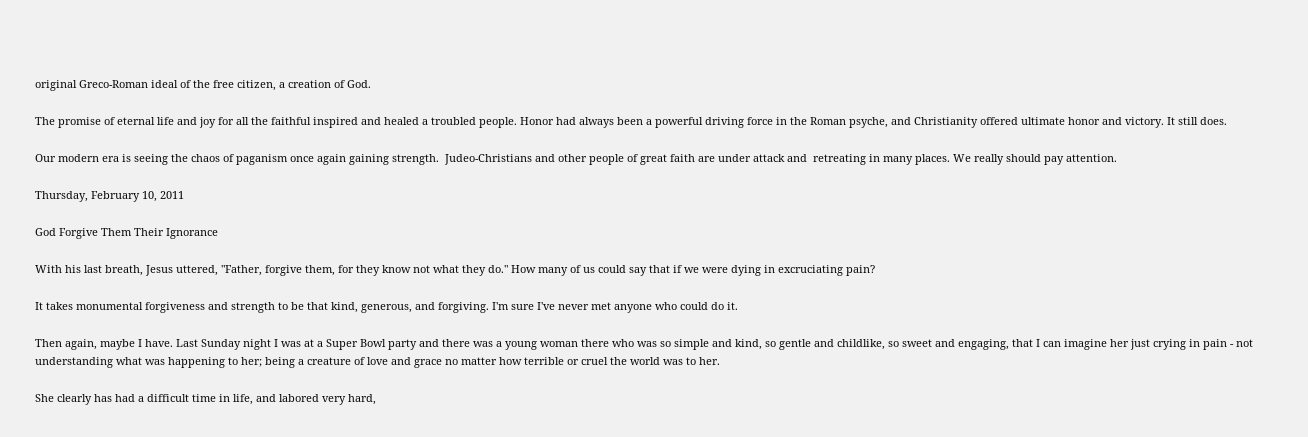original Greco-Roman ideal of the free citizen, a creation of God.

The promise of eternal life and joy for all the faithful inspired and healed a troubled people. Honor had always been a powerful driving force in the Roman psyche, and Christianity offered ultimate honor and victory. It still does.

Our modern era is seeing the chaos of paganism once again gaining strength.  Judeo-Christians and other people of great faith are under attack and  retreating in many places. We really should pay attention.

Thursday, February 10, 2011

God Forgive Them Their Ignorance

With his last breath, Jesus uttered, "Father, forgive them, for they know not what they do." How many of us could say that if we were dying in excruciating pain?

It takes monumental forgiveness and strength to be that kind, generous, and forgiving. I'm sure I've never met anyone who could do it.

Then again, maybe I have. Last Sunday night I was at a Super Bowl party and there was a young woman there who was so simple and kind, so gentle and childlike, so sweet and engaging, that I can imagine her just crying in pain - not understanding what was happening to her; being a creature of love and grace no matter how terrible or cruel the world was to her.

She clearly has had a difficult time in life, and labored very hard,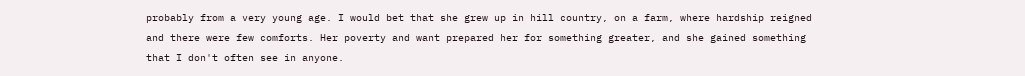probably from a very young age. I would bet that she grew up in hill country, on a farm, where hardship reigned and there were few comforts. Her poverty and want prepared her for something greater, and she gained something that I don't often see in anyone.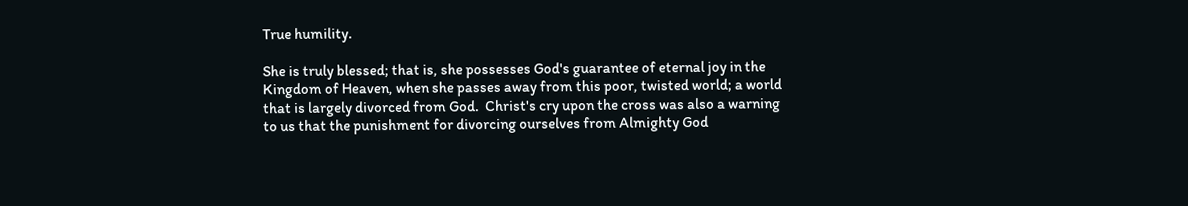True humility.

She is truly blessed; that is, she possesses God's guarantee of eternal joy in the Kingdom of Heaven, when she passes away from this poor, twisted world; a world that is largely divorced from God.  Christ's cry upon the cross was also a warning to us that the punishment for divorcing ourselves from Almighty God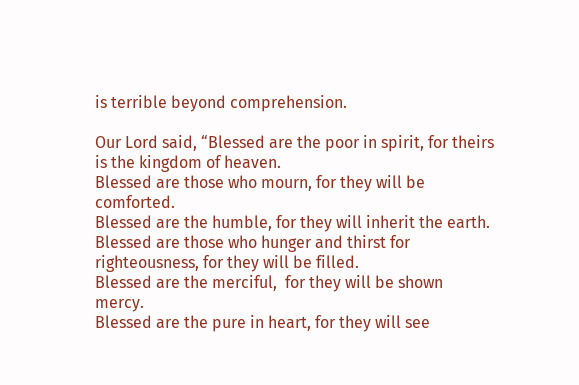is terrible beyond comprehension.

Our Lord said, “Blessed are the poor in spirit, for theirs is the kingdom of heaven.
Blessed are those who mourn, for they will be comforted.
Blessed are the humble, for they will inherit the earth.
Blessed are those who hunger and thirst for righteousness, for they will be filled.
Blessed are the merciful,  for they will be shown mercy.
Blessed are the pure in heart, for they will see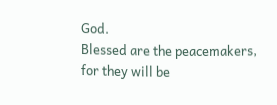God.
Blessed are the peacemakers, for they will be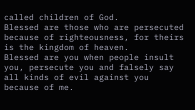called children of God.
Blessed are those who are persecuted because of righteousness, for theirs is the kingdom of heaven.
Blessed are you when people insult you, persecute you and falsely say all kinds of evil against you because of me.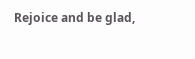Rejoice and be glad,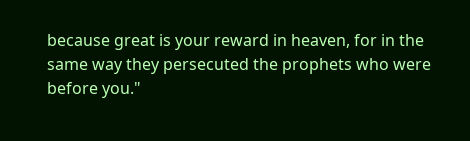because great is your reward in heaven, for in the same way they persecuted the prophets who were before you."